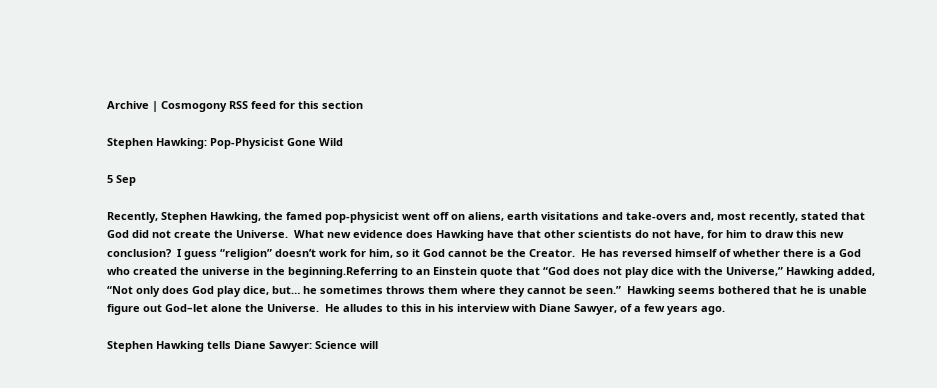Archive | Cosmogony RSS feed for this section

Stephen Hawking: Pop-Physicist Gone Wild

5 Sep

Recently, Stephen Hawking, the famed pop-physicist went off on aliens, earth visitations and take-overs and, most recently, stated that God did not create the Universe.  What new evidence does Hawking have that other scientists do not have, for him to draw this new conclusion?  I guess “religion” doesn’t work for him, so it God cannot be the Creator.  He has reversed himself of whether there is a God who created the universe in the beginning.Referring to an Einstein quote that “God does not play dice with the Universe,” Hawking added, “Not only does God play dice, but… he sometimes throws them where they cannot be seen.”  Hawking seems bothered that he is unable figure out God–let alone the Universe.  He alludes to this in his interview with Diane Sawyer, of a few years ago.

Stephen Hawking tells Diane Sawyer: Science will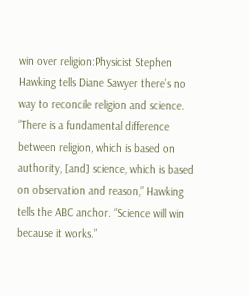win over religion:Physicist Stephen Hawking tells Diane Sawyer there’s no way to reconcile religion and science.  “There is a fundamental difference between religion, which is based on authority, [and] science, which is based on observation and reason,” Hawking tells the ABC anchor. “Science will win because it works.”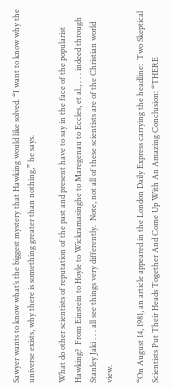Sawyer wants to know what’s the biggest mystery that Hawking would like solved. “I want to know why the universe exists, why there is something greater than nothing,” he says.

What do other scientists of reputation of the past and present have to say in the face of the popularist Hawking?  From Einstein to Hoyle to Wickramasinghe to Maregenau to Eccles, et al., . . . indeed through Stanley Jaki . . . all see things very differently.  Note, not all of these scientists are of the Christian world view.

“On August 14, 1981, an article appeared in the London Daily Express carrying the headline:  Two Skeptical Scientists Put Their Heads Together And Come Up With An Amazing Conclusion: “THERE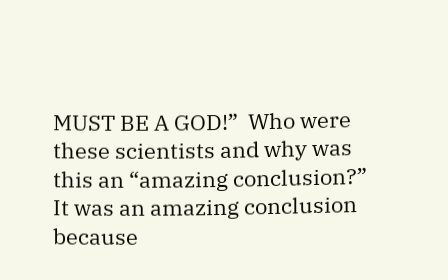MUST BE A GOD!”  Who were these scientists and why was this an “amazing conclusion?”   It was an amazing conclusion because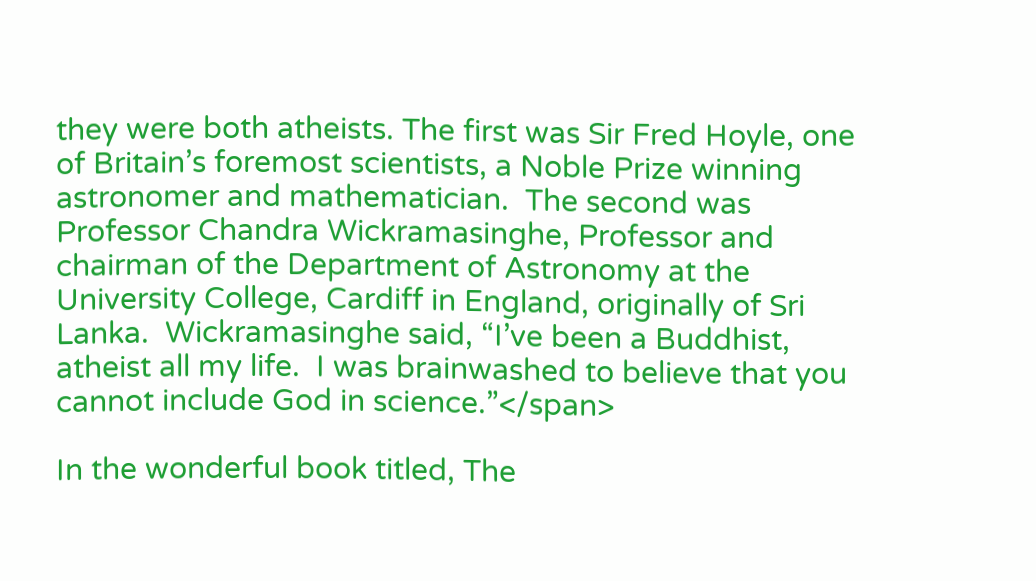they were both atheists. The first was Sir Fred Hoyle, one of Britain’s foremost scientists, a Noble Prize winning astronomer and mathematician.  The second was Professor Chandra Wickramasinghe, Professor and chairman of the Department of Astronomy at the University College, Cardiff in England, originally of Sri Lanka.  Wickramasinghe said, “I’ve been a Buddhist, atheist all my life.  I was brainwashed to believe that you cannot include God in science.”</span>

In the wonderful book titled, The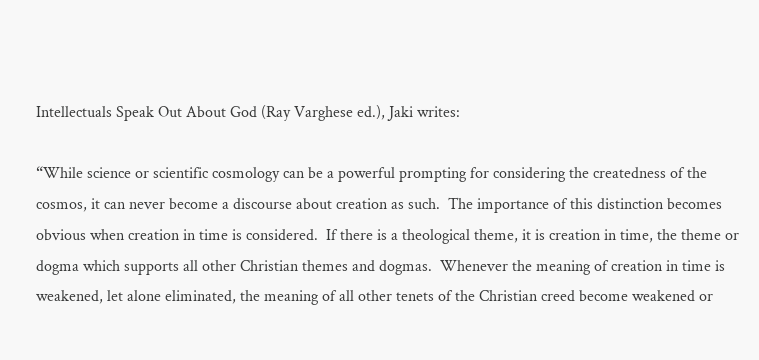Intellectuals Speak Out About God (Ray Varghese ed.), Jaki writes:

“While science or scientific cosmology can be a powerful prompting for considering the createdness of the cosmos, it can never become a discourse about creation as such.  The importance of this distinction becomes obvious when creation in time is considered.  If there is a theological theme, it is creation in time, the theme or dogma which supports all other Christian themes and dogmas.  Whenever the meaning of creation in time is weakened, let alone eliminated, the meaning of all other tenets of the Christian creed become weakened or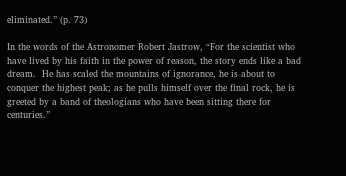eliminated.” (p. 73)

In the words of the Astronomer Robert Jastrow, “For the scientist who have lived by his faith in the power of reason, the story ends like a bad dream.  He has scaled the mountains of ignorance, he is about to conquer the highest peak; as he pulls himself over the final rock, he is greeted by a band of theologians who have been sitting there for centuries.”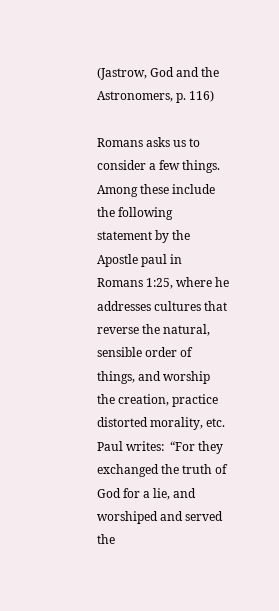(Jastrow, God and the Astronomers, p. 116)

Romans asks us to consider a few things.  Among these include the following statement by the Apostle paul in Romans 1:25, where he addresses cultures that reverse the natural, sensible order of things, and worship the creation, practice distorted morality, etc.  Paul writes:  “For they exchanged the truth of God for a lie, and worshiped and served the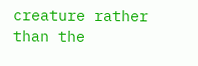creature rather than the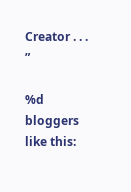Creator . . . ”

%d bloggers like this: